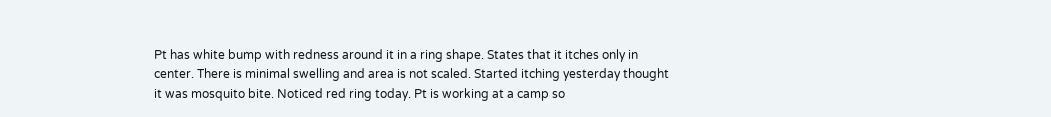Pt has white bump with redness around it in a ring shape. States that it itches only in center. There is minimal swelling and area is not scaled. Started itching yesterday thought it was mosquito bite. Noticed red ring today. Pt is working at a camp so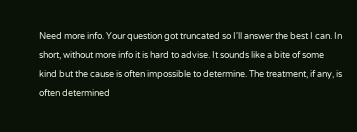Need more info. Your question got truncated so I'll answer the best I can. In short, without more info it is hard to advise. It sounds like a bite of some kind but the cause is often impossible to determine. The treatment, if any, is often determined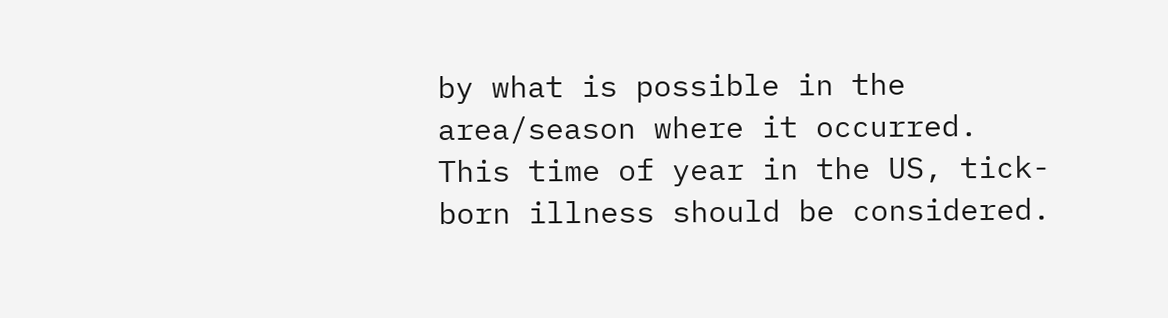by what is possible in the area/season where it occurred. This time of year in the US, tick-born illness should be considered.